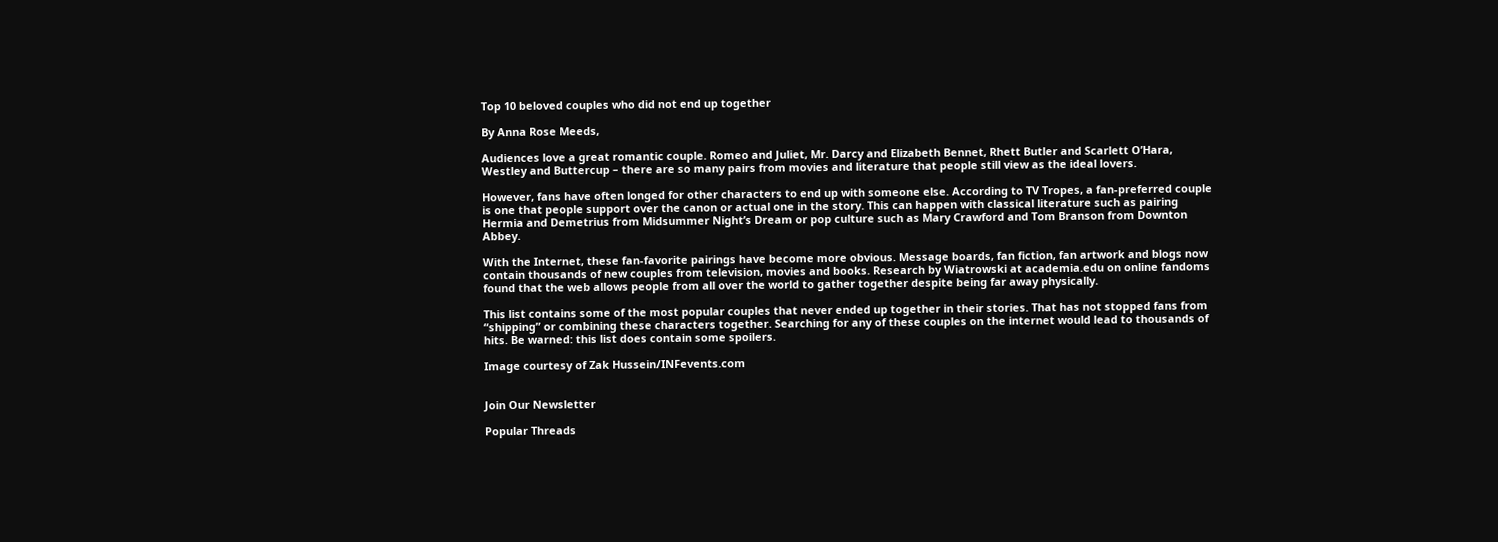Top 10 beloved couples who did not end up together

By Anna Rose Meeds,

Audiences love a great romantic couple. Romeo and Juliet, Mr. Darcy and Elizabeth Bennet, Rhett Butler and Scarlett O’Hara, Westley and Buttercup – there are so many pairs from movies and literature that people still view as the ideal lovers.

However, fans have often longed for other characters to end up with someone else. According to TV Tropes, a fan-preferred couple is one that people support over the canon or actual one in the story. This can happen with classical literature such as pairing Hermia and Demetrius from Midsummer Night’s Dream or pop culture such as Mary Crawford and Tom Branson from Downton Abbey.

With the Internet, these fan-favorite pairings have become more obvious. Message boards, fan fiction, fan artwork and blogs now contain thousands of new couples from television, movies and books. Research by Wiatrowski at academia.edu on online fandoms found that the web allows people from all over the world to gather together despite being far away physically.

This list contains some of the most popular couples that never ended up together in their stories. That has not stopped fans from “shipping” or combining these characters together. Searching for any of these couples on the internet would lead to thousands of hits. Be warned: this list does contain some spoilers.

Image courtesy of Zak Hussein/INFevents.com


Join Our Newsletter

Popular Threads